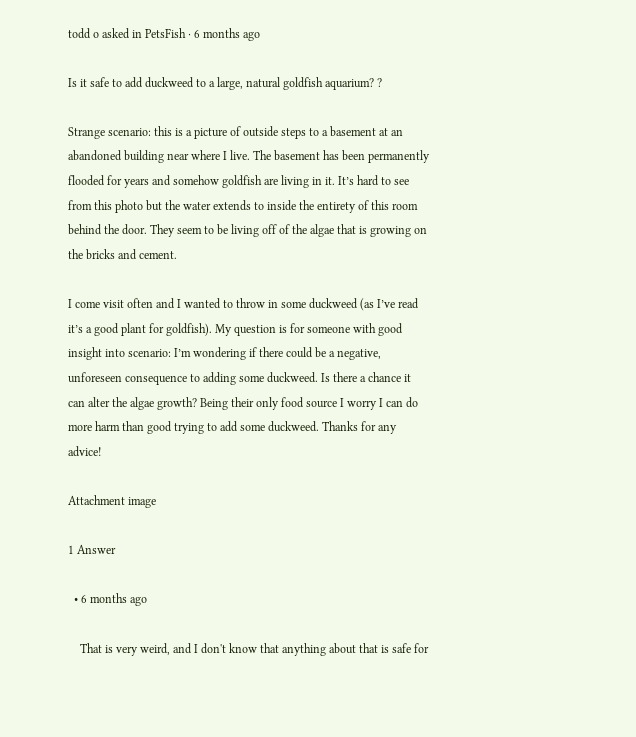todd o asked in PetsFish · 6 months ago

Is it safe to add duckweed to a large, natural goldfish aquarium? ?

Strange scenario: this is a picture of outside steps to a basement at an abandoned building near where I live. The basement has been permanently flooded for years and somehow goldfish are living in it. It’s hard to see from this photo but the water extends to inside the entirety of this room behind the door. They seem to be living off of the algae that is growing on the bricks and cement.

I come visit often and I wanted to throw in some duckweed (as I’ve read it’s a good plant for goldfish). My question is for someone with good insight into scenario: I’m wondering if there could be a negative, unforeseen consequence to adding some duckweed. Is there a chance it can alter the algae growth? Being their only food source I worry I can do more harm than good trying to add some duckweed. Thanks for any advice!

Attachment image

1 Answer

  • 6 months ago

    That is very weird, and I don't know that anything about that is safe for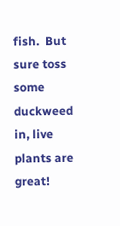fish.  But sure toss some duckweed in, live plants are great!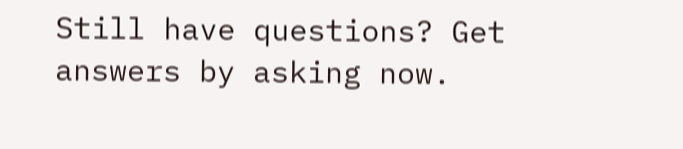Still have questions? Get answers by asking now.